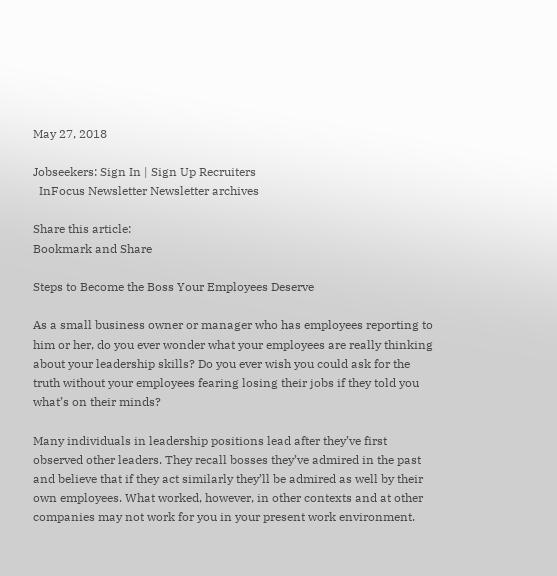May 27, 2018

Jobseekers: Sign In | Sign Up Recruiters
  InFocus Newsletter Newsletter archives

Share this article:
Bookmark and Share

Steps to Become the Boss Your Employees Deserve

As a small business owner or manager who has employees reporting to him or her, do you ever wonder what your employees are really thinking about your leadership skills? Do you ever wish you could ask for the truth without your employees fearing losing their jobs if they told you what’s on their minds?

Many individuals in leadership positions lead after they’ve first observed other leaders. They recall bosses they’ve admired in the past and believe that if they act similarly they’ll be admired as well by their own employees. What worked, however, in other contexts and at other companies may not work for you in your present work environment.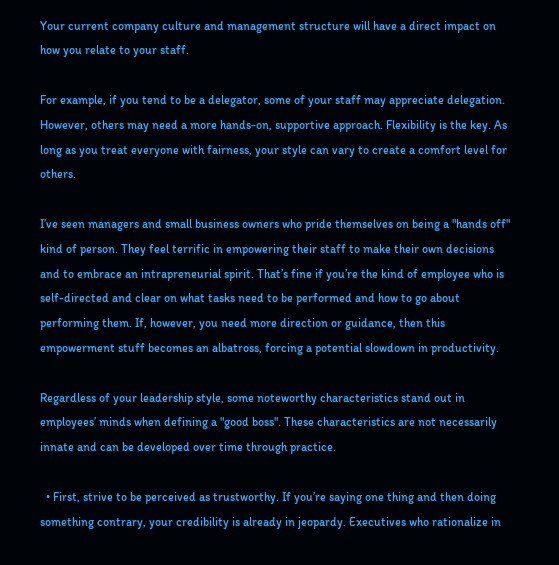Your current company culture and management structure will have a direct impact on how you relate to your staff.

For example, if you tend to be a delegator, some of your staff may appreciate delegation. However, others may need a more hands-on, supportive approach. Flexibility is the key. As long as you treat everyone with fairness, your style can vary to create a comfort level for others.

I’ve seen managers and small business owners who pride themselves on being a "hands off" kind of person. They feel terrific in empowering their staff to make their own decisions and to embrace an intrapreneurial spirit. That’s fine if you’re the kind of employee who is self-directed and clear on what tasks need to be performed and how to go about performing them. If, however, you need more direction or guidance, then this empowerment stuff becomes an albatross, forcing a potential slowdown in productivity.

Regardless of your leadership style, some noteworthy characteristics stand out in employees’ minds when defining a "good boss". These characteristics are not necessarily innate and can be developed over time through practice.

  • First, strive to be perceived as trustworthy. If you’re saying one thing and then doing something contrary, your credibility is already in jeopardy. Executives who rationalize in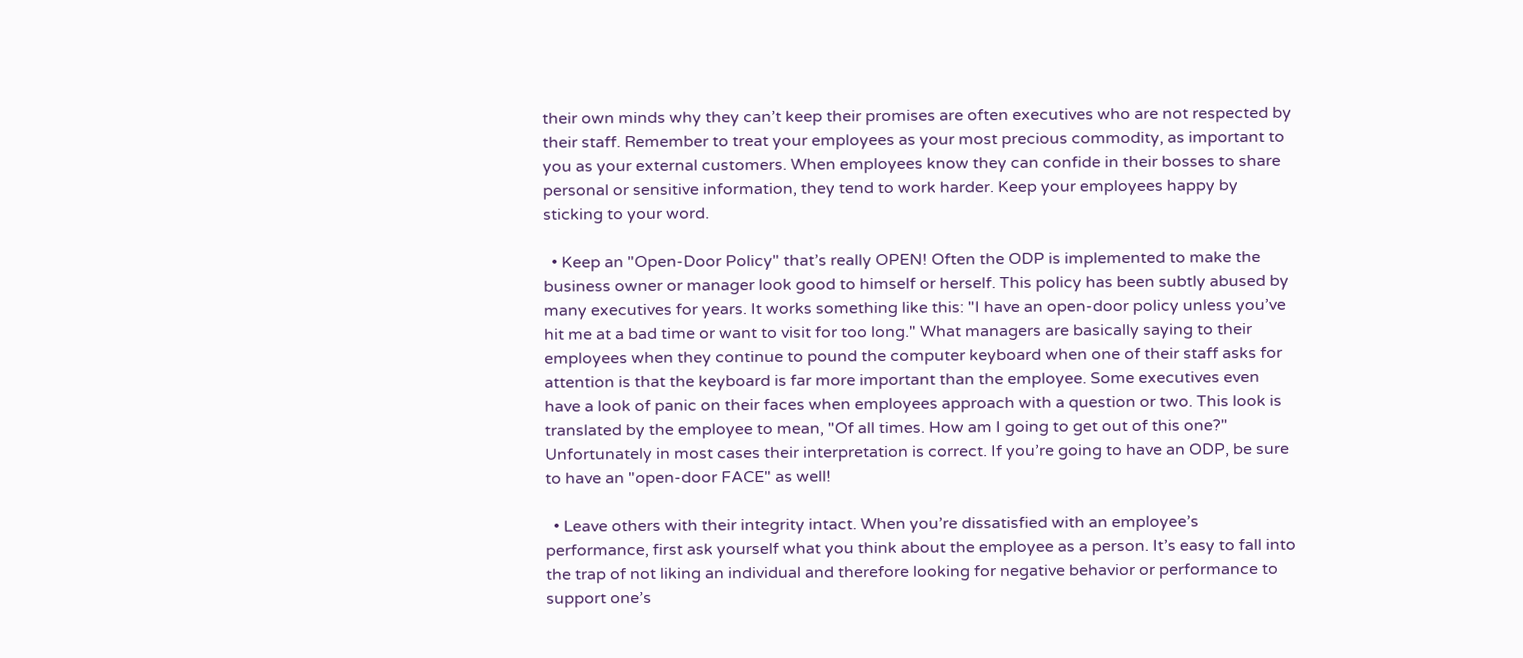their own minds why they can’t keep their promises are often executives who are not respected by their staff. Remember to treat your employees as your most precious commodity, as important to you as your external customers. When employees know they can confide in their bosses to share personal or sensitive information, they tend to work harder. Keep your employees happy by sticking to your word.

  • Keep an "Open-Door Policy" that’s really OPEN! Often the ODP is implemented to make the business owner or manager look good to himself or herself. This policy has been subtly abused by many executives for years. It works something like this: "I have an open-door policy unless you’ve hit me at a bad time or want to visit for too long." What managers are basically saying to their employees when they continue to pound the computer keyboard when one of their staff asks for attention is that the keyboard is far more important than the employee. Some executives even have a look of panic on their faces when employees approach with a question or two. This look is translated by the employee to mean, "Of all times. How am I going to get out of this one?" Unfortunately in most cases their interpretation is correct. If you’re going to have an ODP, be sure to have an "open-door FACE" as well!

  • Leave others with their integrity intact. When you’re dissatisfied with an employee’s performance, first ask yourself what you think about the employee as a person. It’s easy to fall into the trap of not liking an individual and therefore looking for negative behavior or performance to support one’s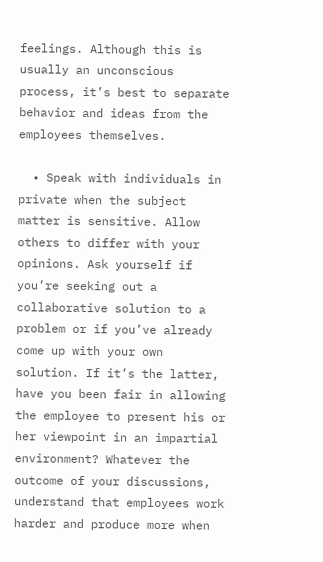feelings. Although this is usually an unconscious process, it’s best to separate behavior and ideas from the employees themselves.

  • Speak with individuals in private when the subject matter is sensitive. Allow others to differ with your opinions. Ask yourself if you’re seeking out a collaborative solution to a problem or if you’ve already come up with your own solution. If it’s the latter, have you been fair in allowing the employee to present his or her viewpoint in an impartial environment? Whatever the outcome of your discussions, understand that employees work harder and produce more when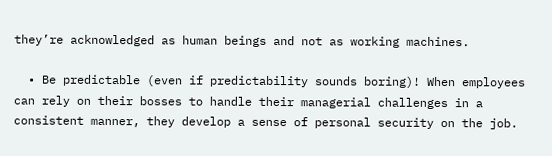they’re acknowledged as human beings and not as working machines.

  • Be predictable (even if predictability sounds boring)! When employees can rely on their bosses to handle their managerial challenges in a consistent manner, they develop a sense of personal security on the job.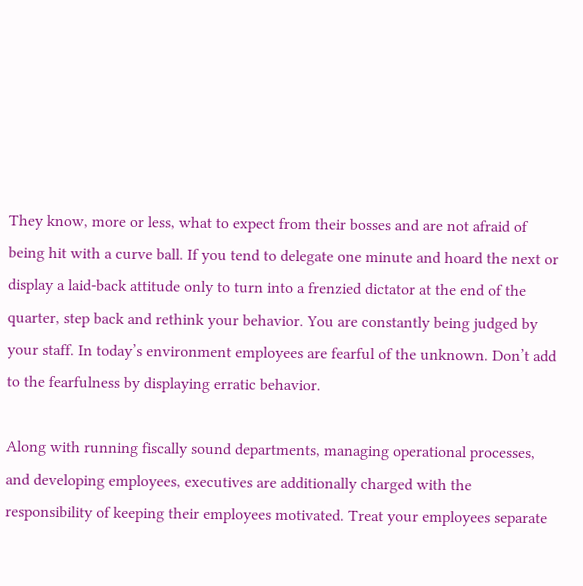They know, more or less, what to expect from their bosses and are not afraid of being hit with a curve ball. If you tend to delegate one minute and hoard the next or display a laid-back attitude only to turn into a frenzied dictator at the end of the quarter, step back and rethink your behavior. You are constantly being judged by your staff. In today’s environment employees are fearful of the unknown. Don’t add to the fearfulness by displaying erratic behavior.

Along with running fiscally sound departments, managing operational processes, and developing employees, executives are additionally charged with the responsibility of keeping their employees motivated. Treat your employees separate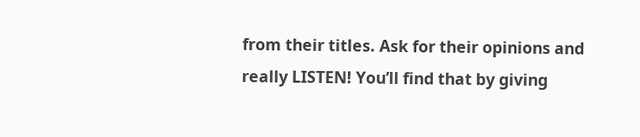from their titles. Ask for their opinions and really LISTEN! You’ll find that by giving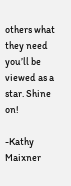others what they need you’ll be viewed as a star. Shine on!

-Kathy Maixner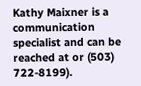Kathy Maixner is a communication specialist and can be reached at or (503) 722-8199).